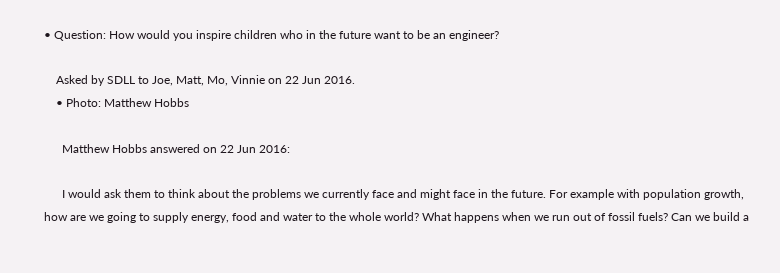• Question: How would you inspire children who in the future want to be an engineer?

    Asked by SDLL to Joe, Matt, Mo, Vinnie on 22 Jun 2016.
    • Photo: Matthew Hobbs

      Matthew Hobbs answered on 22 Jun 2016:

      I would ask them to think about the problems we currently face and might face in the future. For example with population growth, how are we going to supply energy, food and water to the whole world? What happens when we run out of fossil fuels? Can we build a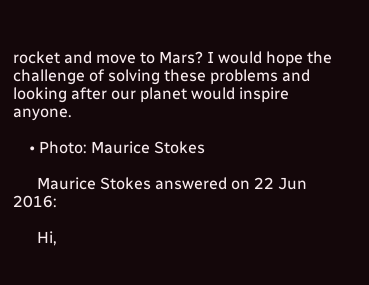rocket and move to Mars? I would hope the challenge of solving these problems and looking after our planet would inspire anyone.

    • Photo: Maurice Stokes

      Maurice Stokes answered on 22 Jun 2016:

      Hi,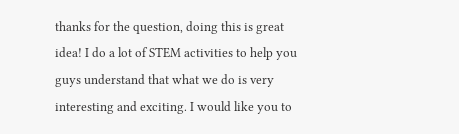thanks for the question, doing this is great idea! I do a lot of STEM activities to help you guys understand that what we do is very interesting and exciting. I would like you to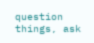question things, ask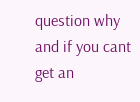question why and if you cant get an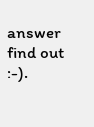answer find out :-).